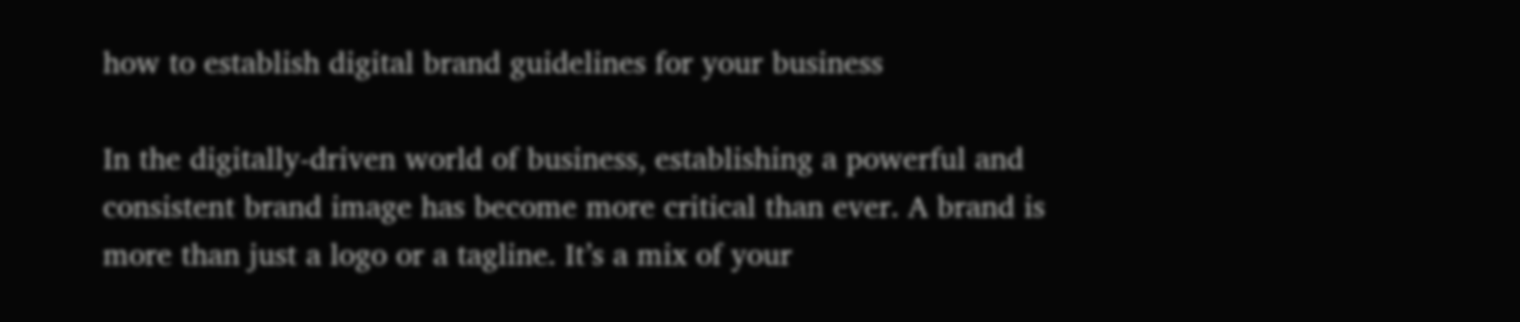how to establish digital brand guidelines for your business

In the digitally-driven world of business, establishing a powerful and consistent brand image has become more critical than ever. A brand is more than just a logo or a tagline. It’s a mix of your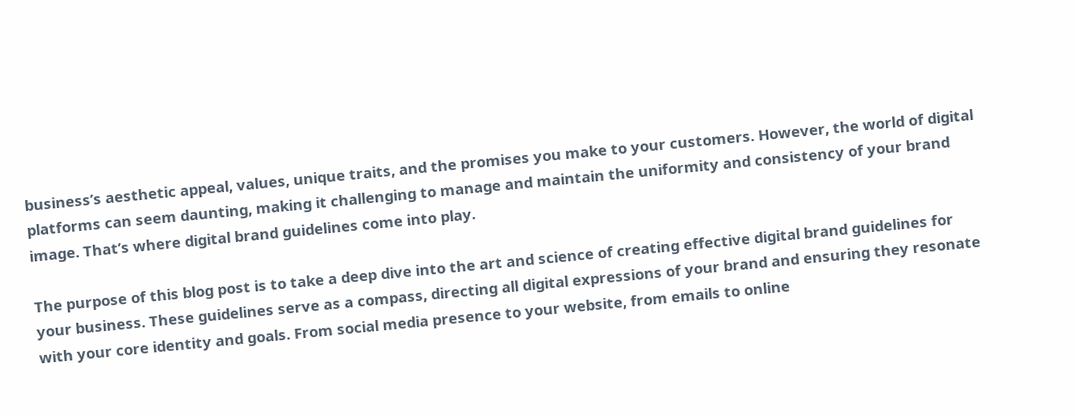business’s aesthetic appeal, values, unique traits, and the promises you make to your customers. However, the world of digital platforms can seem daunting, making it challenging to manage and maintain the uniformity and consistency of your brand image. That’s where digital brand guidelines come into play.

The purpose of this blog post is to take a deep dive into the art and science of creating effective digital brand guidelines for your business. These guidelines serve as a compass, directing all digital expressions of your brand and ensuring they resonate with your core identity and goals. From social media presence to your website, from emails to online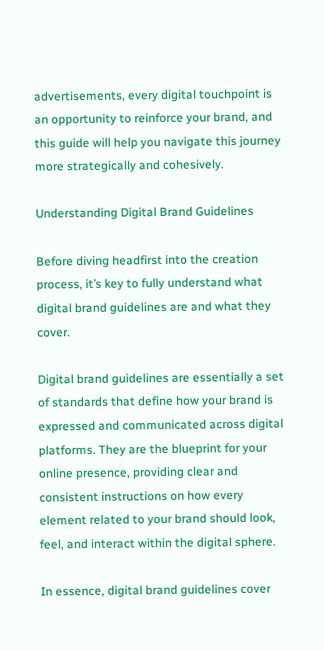advertisements, every digital touchpoint is an opportunity to reinforce your brand, and this guide will help you navigate this journey more strategically and cohesively.

Understanding Digital Brand Guidelines

Before diving headfirst into the creation process, it’s key to fully understand what digital brand guidelines are and what they cover.

Digital brand guidelines are essentially a set of standards that define how your brand is expressed and communicated across digital platforms. They are the blueprint for your online presence, providing clear and consistent instructions on how every element related to your brand should look, feel, and interact within the digital sphere.

In essence, digital brand guidelines cover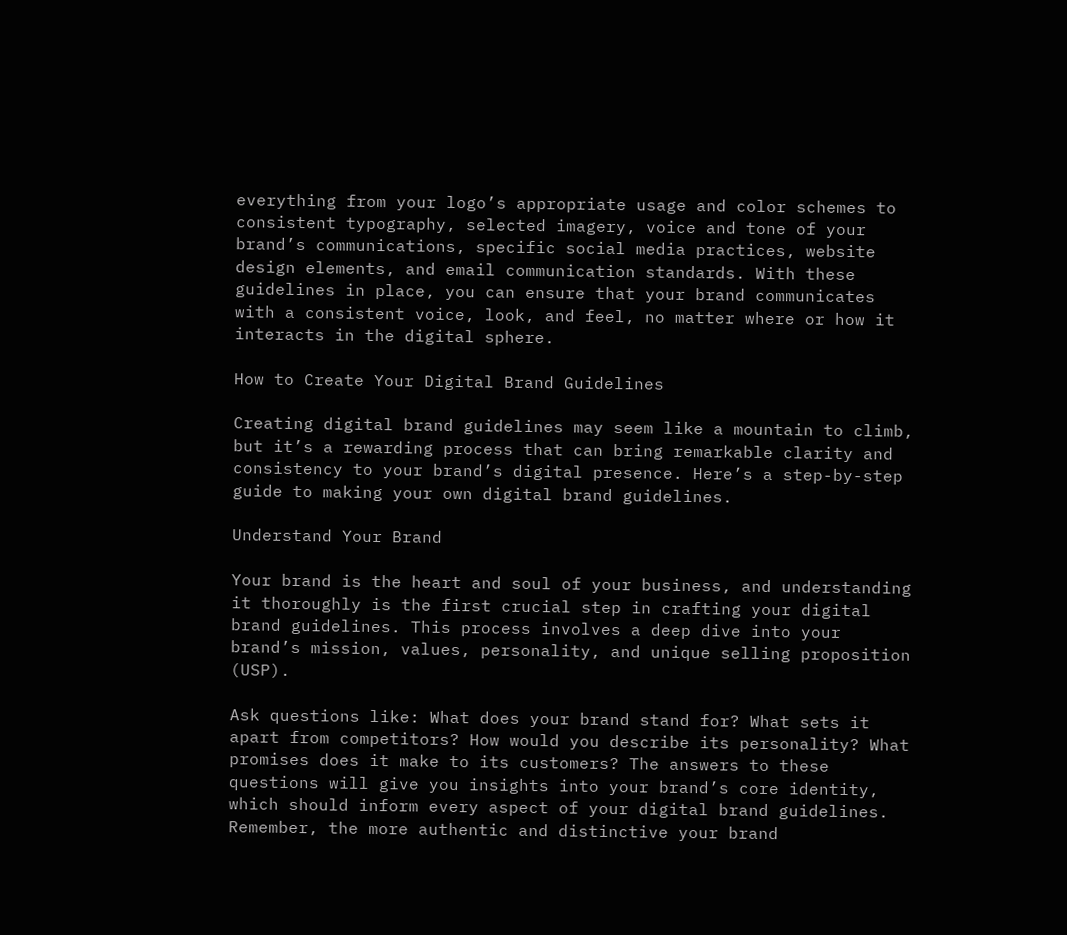everything from your logo’s appropriate usage and color schemes to consistent typography, selected imagery, voice and tone of your brand’s communications, specific social media practices, website design elements, and email communication standards. With these guidelines in place, you can ensure that your brand communicates with a consistent voice, look, and feel, no matter where or how it interacts in the digital sphere.

How to Create Your Digital Brand Guidelines

Creating digital brand guidelines may seem like a mountain to climb, but it’s a rewarding process that can bring remarkable clarity and consistency to your brand’s digital presence. Here’s a step-by-step guide to making your own digital brand guidelines.

Understand Your Brand

Your brand is the heart and soul of your business, and understanding it thoroughly is the first crucial step in crafting your digital brand guidelines. This process involves a deep dive into your brand’s mission, values, personality, and unique selling proposition (USP).

Ask questions like: What does your brand stand for? What sets it apart from competitors? How would you describe its personality? What promises does it make to its customers? The answers to these questions will give you insights into your brand’s core identity, which should inform every aspect of your digital brand guidelines. Remember, the more authentic and distinctive your brand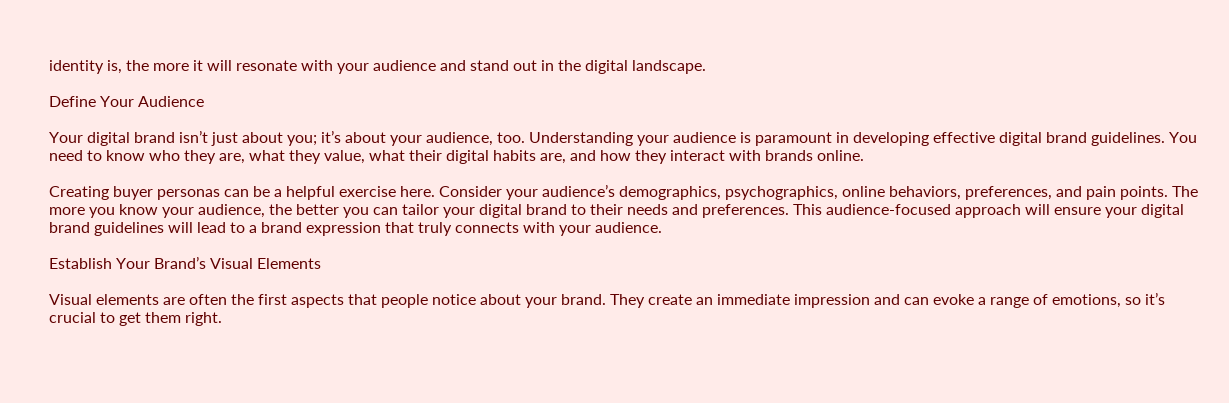identity is, the more it will resonate with your audience and stand out in the digital landscape.

Define Your Audience

Your digital brand isn’t just about you; it’s about your audience, too. Understanding your audience is paramount in developing effective digital brand guidelines. You need to know who they are, what they value, what their digital habits are, and how they interact with brands online.

Creating buyer personas can be a helpful exercise here. Consider your audience’s demographics, psychographics, online behaviors, preferences, and pain points. The more you know your audience, the better you can tailor your digital brand to their needs and preferences. This audience-focused approach will ensure your digital brand guidelines will lead to a brand expression that truly connects with your audience.

Establish Your Brand’s Visual Elements

Visual elements are often the first aspects that people notice about your brand. They create an immediate impression and can evoke a range of emotions, so it’s crucial to get them right.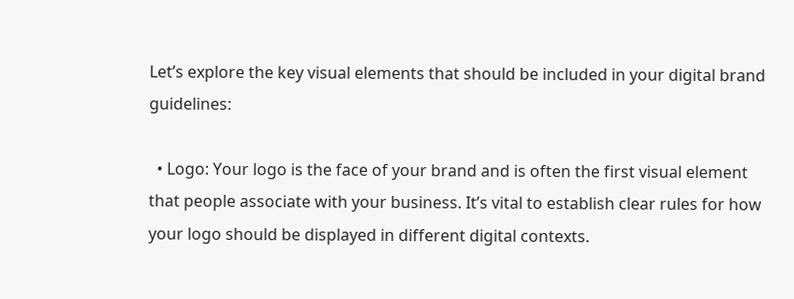Let’s explore the key visual elements that should be included in your digital brand guidelines:

  • Logo: Your logo is the face of your brand and is often the first visual element that people associate with your business. It’s vital to establish clear rules for how your logo should be displayed in different digital contexts.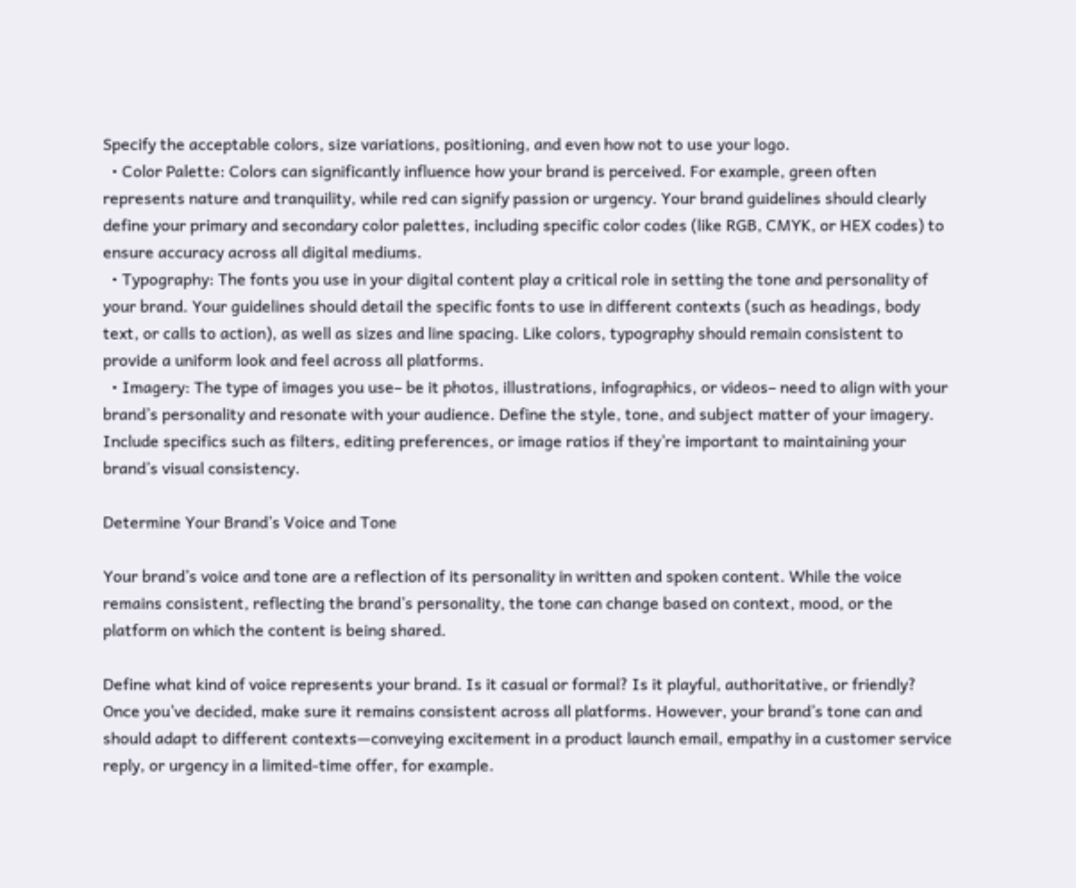Specify the acceptable colors, size variations, positioning, and even how not to use your logo.
  • Color Palette: Colors can significantly influence how your brand is perceived. For example, green often represents nature and tranquility, while red can signify passion or urgency. Your brand guidelines should clearly define your primary and secondary color palettes, including specific color codes (like RGB, CMYK, or HEX codes) to ensure accuracy across all digital mediums.
  • Typography: The fonts you use in your digital content play a critical role in setting the tone and personality of your brand. Your guidelines should detail the specific fonts to use in different contexts (such as headings, body text, or calls to action), as well as sizes and line spacing. Like colors, typography should remain consistent to provide a uniform look and feel across all platforms.
  • Imagery: The type of images you use– be it photos, illustrations, infographics, or videos– need to align with your brand’s personality and resonate with your audience. Define the style, tone, and subject matter of your imagery. Include specifics such as filters, editing preferences, or image ratios if they’re important to maintaining your brand’s visual consistency.

Determine Your Brand’s Voice and Tone

Your brand’s voice and tone are a reflection of its personality in written and spoken content. While the voice remains consistent, reflecting the brand’s personality, the tone can change based on context, mood, or the platform on which the content is being shared.

Define what kind of voice represents your brand. Is it casual or formal? Is it playful, authoritative, or friendly? Once you’ve decided, make sure it remains consistent across all platforms. However, your brand’s tone can and should adapt to different contexts—conveying excitement in a product launch email, empathy in a customer service reply, or urgency in a limited-time offer, for example.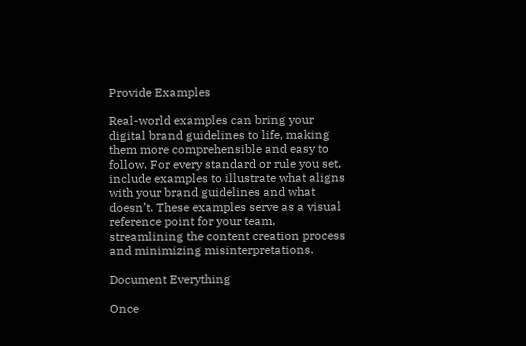Provide Examples

Real-world examples can bring your digital brand guidelines to life, making them more comprehensible and easy to follow. For every standard or rule you set, include examples to illustrate what aligns with your brand guidelines and what doesn’t. These examples serve as a visual reference point for your team, streamlining the content creation process and minimizing misinterpretations.

Document Everything

Once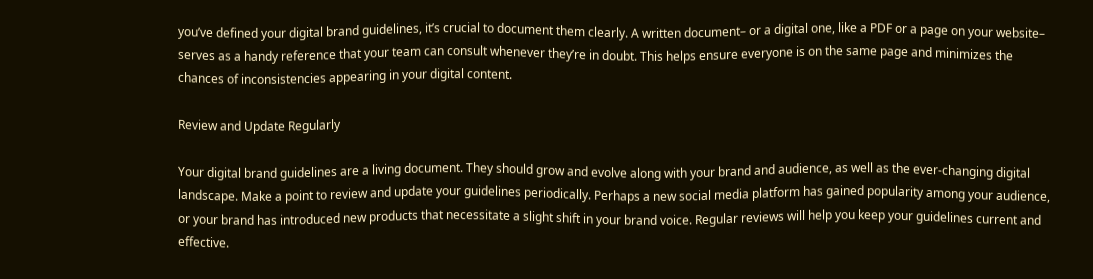you’ve defined your digital brand guidelines, it’s crucial to document them clearly. A written document– or a digital one, like a PDF or a page on your website– serves as a handy reference that your team can consult whenever they’re in doubt. This helps ensure everyone is on the same page and minimizes the chances of inconsistencies appearing in your digital content.

Review and Update Regularly

Your digital brand guidelines are a living document. They should grow and evolve along with your brand and audience, as well as the ever-changing digital landscape. Make a point to review and update your guidelines periodically. Perhaps a new social media platform has gained popularity among your audience, or your brand has introduced new products that necessitate a slight shift in your brand voice. Regular reviews will help you keep your guidelines current and effective.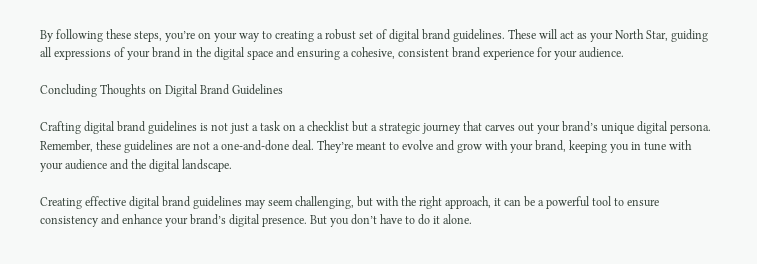By following these steps, you’re on your way to creating a robust set of digital brand guidelines. These will act as your North Star, guiding all expressions of your brand in the digital space and ensuring a cohesive, consistent brand experience for your audience.

Concluding Thoughts on Digital Brand Guidelines

Crafting digital brand guidelines is not just a task on a checklist but a strategic journey that carves out your brand’s unique digital persona. Remember, these guidelines are not a one-and-done deal. They’re meant to evolve and grow with your brand, keeping you in tune with your audience and the digital landscape.

Creating effective digital brand guidelines may seem challenging, but with the right approach, it can be a powerful tool to ensure consistency and enhance your brand’s digital presence. But you don’t have to do it alone.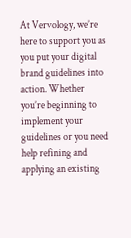At Vervology, we’re here to support you as you put your digital brand guidelines into action. Whether you’re beginning to implement your guidelines or you need help refining and applying an existing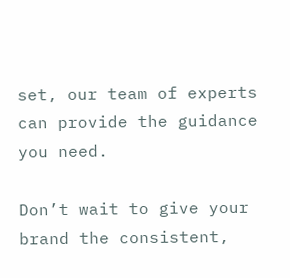set, our team of experts can provide the guidance you need.

Don’t wait to give your brand the consistent,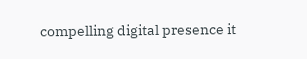compelling digital presence it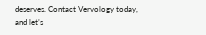deserves. Contact Vervology today, and let’s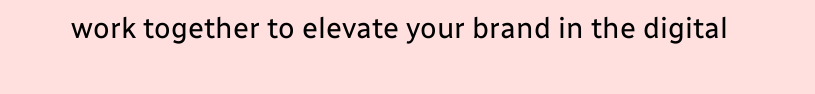work together to elevate your brand in the digital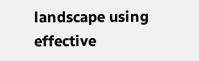landscape using effective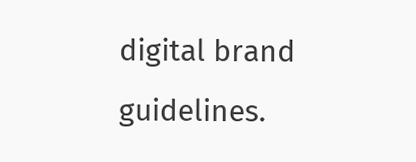digital brand guidelines.